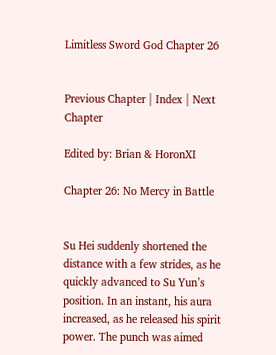Limitless Sword God Chapter 26


Previous Chapter | Index | Next Chapter

Edited by: Brian & HoronXI

Chapter 26: No Mercy in Battle


Su Hei suddenly shortened the distance with a few strides, as he quickly advanced to Su Yun’s position. In an instant, his aura increased, as he released his spirit power. The punch was aimed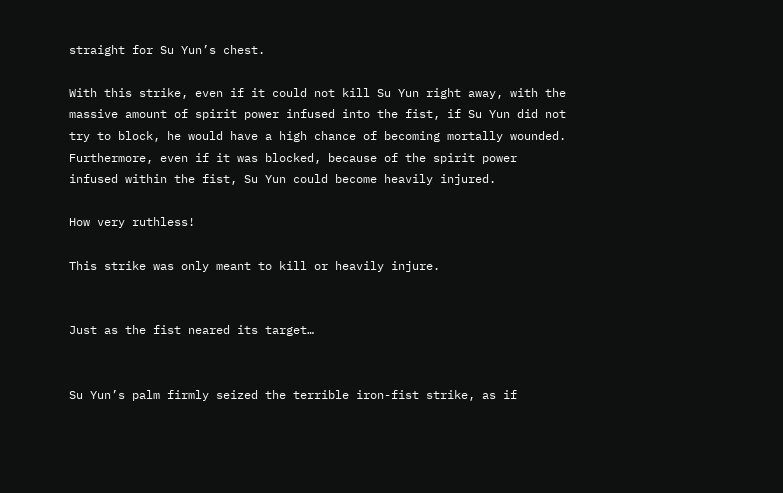straight for Su Yun’s chest.

With this strike, even if it could not kill Su Yun right away, with the massive amount of spirit power infused into the fist, if Su Yun did not try to block, he would have a high chance of becoming mortally wounded. Furthermore, even if it was blocked, because of the spirit power infused within the fist, Su Yun could become heavily injured.

How very ruthless!

This strike was only meant to kill or heavily injure.


Just as the fist neared its target…


Su Yun’s palm firmly seized the terrible iron-fist strike, as if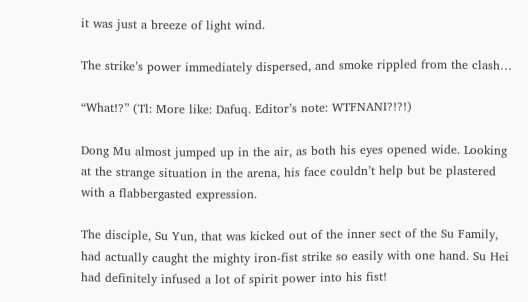it was just a breeze of light wind.

The strike’s power immediately dispersed, and smoke rippled from the clash…

“What!?” (Tl: More like: Dafuq. Editor’s note: WTFNANI?!?!)

Dong Mu almost jumped up in the air, as both his eyes opened wide. Looking at the strange situation in the arena, his face couldn’t help but be plastered with a flabbergasted expression.

The disciple, Su Yun, that was kicked out of the inner sect of the Su Family, had actually caught the mighty iron-fist strike so easily with one hand. Su Hei had definitely infused a lot of spirit power into his fist!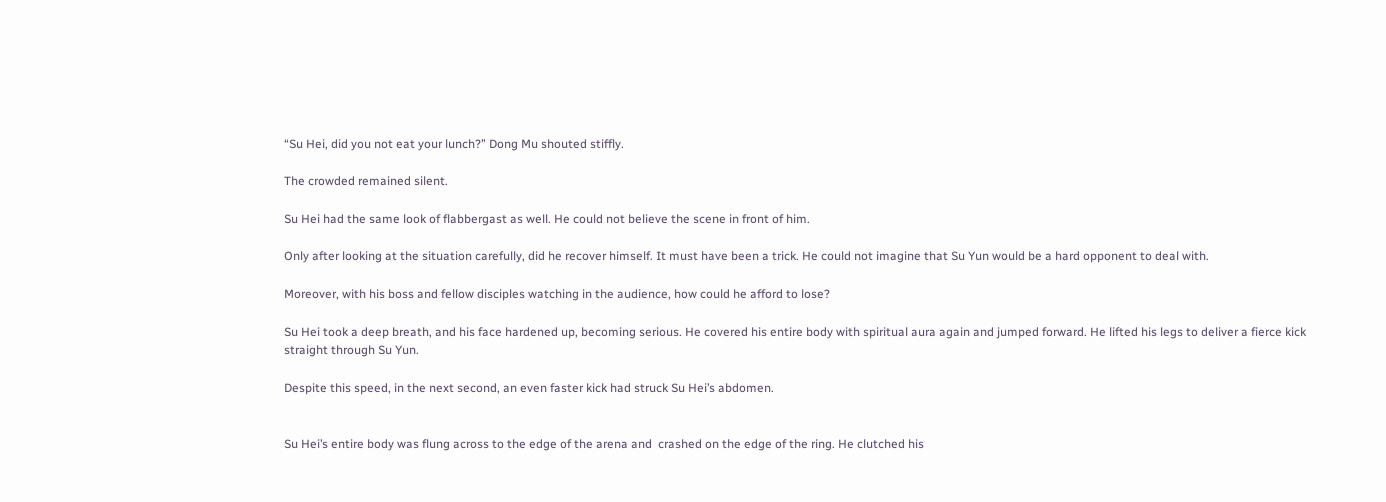“Su Hei, did you not eat your lunch?” Dong Mu shouted stiffly.

The crowded remained silent.

Su Hei had the same look of flabbergast as well. He could not believe the scene in front of him.

Only after looking at the situation carefully, did he recover himself. It must have been a trick. He could not imagine that Su Yun would be a hard opponent to deal with.

Moreover, with his boss and fellow disciples watching in the audience, how could he afford to lose?

Su Hei took a deep breath, and his face hardened up, becoming serious. He covered his entire body with spiritual aura again and jumped forward. He lifted his legs to deliver a fierce kick straight through Su Yun.

Despite this speed, in the next second, an even faster kick had struck Su Hei’s abdomen.


Su Hei’s entire body was flung across to the edge of the arena and  crashed on the edge of the ring. He clutched his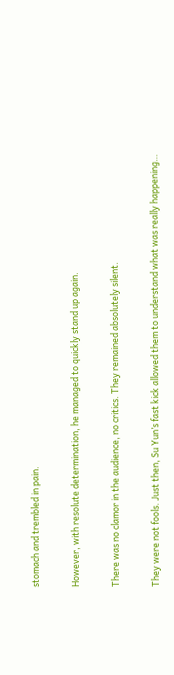stomach and trembled in pain.

However, with resolute determination, he managed to quickly stand up again.

There was no clamor in the audience, no critics. They remained absolutely silent.

They were not fools. Just then, Su Yun’s fast kick allowed them to understand what was really happening…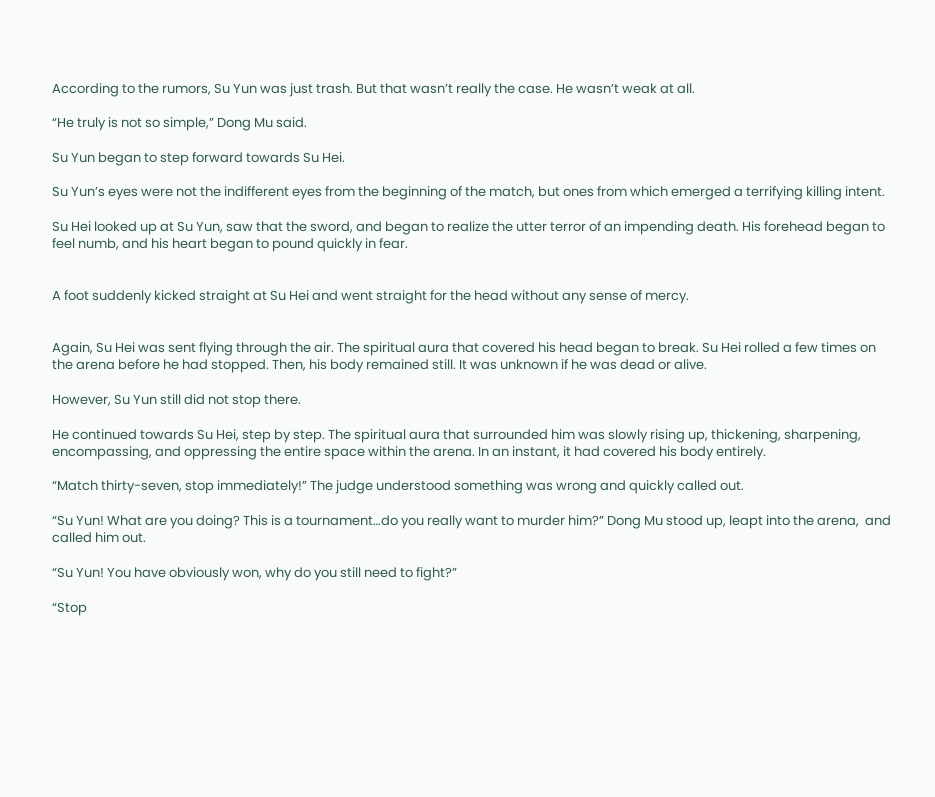According to the rumors, Su Yun was just trash. But that wasn’t really the case. He wasn’t weak at all.

“He truly is not so simple,” Dong Mu said.

Su Yun began to step forward towards Su Hei.

Su Yun’s eyes were not the indifferent eyes from the beginning of the match, but ones from which emerged a terrifying killing intent.

Su Hei looked up at Su Yun, saw that the sword, and began to realize the utter terror of an impending death. His forehead began to feel numb, and his heart began to pound quickly in fear.


A foot suddenly kicked straight at Su Hei and went straight for the head without any sense of mercy.


Again, Su Hei was sent flying through the air. The spiritual aura that covered his head began to break. Su Hei rolled a few times on the arena before he had stopped. Then, his body remained still. It was unknown if he was dead or alive.

However, Su Yun still did not stop there.

He continued towards Su Hei, step by step. The spiritual aura that surrounded him was slowly rising up, thickening, sharpening, encompassing, and oppressing the entire space within the arena. In an instant, it had covered his body entirely.

“Match thirty-seven, stop immediately!” The judge understood something was wrong and quickly called out.

“Su Yun! What are you doing? This is a tournament…do you really want to murder him?” Dong Mu stood up, leapt into the arena,  and called him out.

“Su Yun! You have obviously won, why do you still need to fight?”

“Stop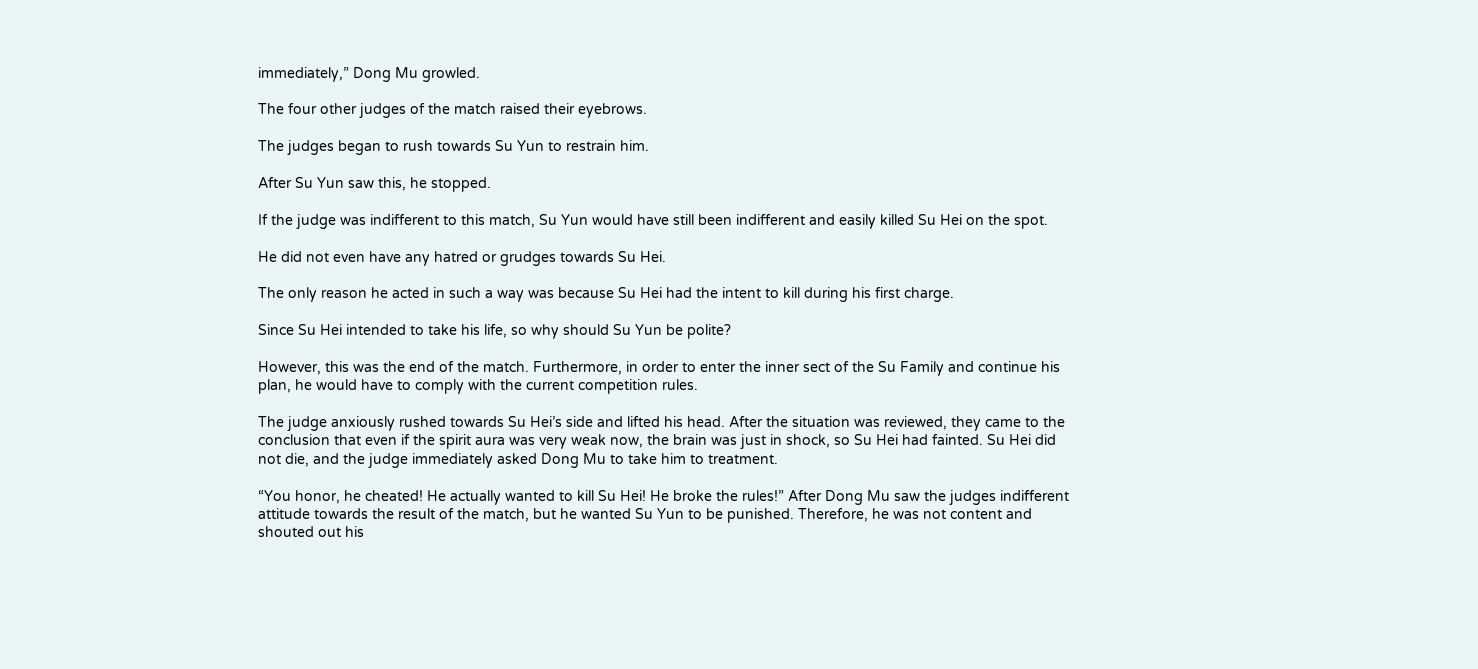immediately,” Dong Mu growled.

The four other judges of the match raised their eyebrows.

The judges began to rush towards Su Yun to restrain him.

After Su Yun saw this, he stopped.

If the judge was indifferent to this match, Su Yun would have still been indifferent and easily killed Su Hei on the spot.

He did not even have any hatred or grudges towards Su Hei.

The only reason he acted in such a way was because Su Hei had the intent to kill during his first charge.

Since Su Hei intended to take his life, so why should Su Yun be polite?

However, this was the end of the match. Furthermore, in order to enter the inner sect of the Su Family and continue his plan, he would have to comply with the current competition rules.

The judge anxiously rushed towards Su Hei’s side and lifted his head. After the situation was reviewed, they came to the conclusion that even if the spirit aura was very weak now, the brain was just in shock, so Su Hei had fainted. Su Hei did not die, and the judge immediately asked Dong Mu to take him to treatment.

“You honor, he cheated! He actually wanted to kill Su Hei! He broke the rules!” After Dong Mu saw the judges indifferent attitude towards the result of the match, but he wanted Su Yun to be punished. Therefore, he was not content and shouted out his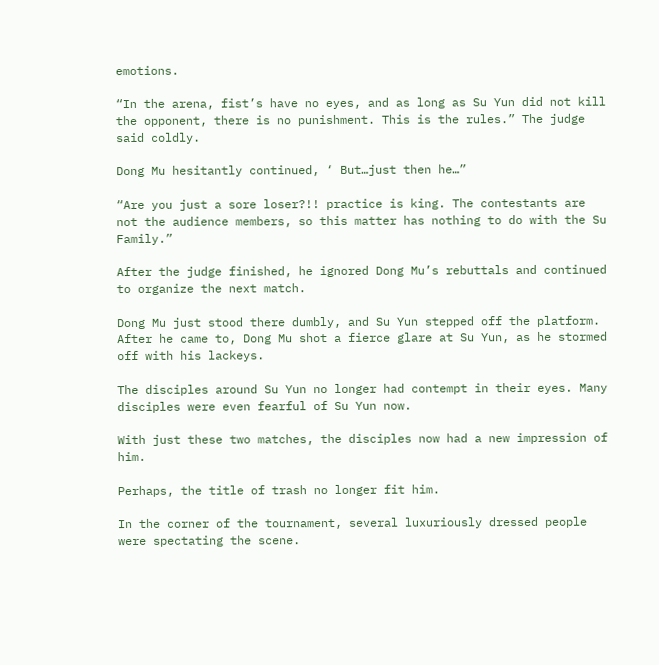emotions.

“In the arena, fist’s have no eyes, and as long as Su Yun did not kill the opponent, there is no punishment. This is the rules.” The judge said coldly.

Dong Mu hesitantly continued, ‘ But…just then he…”

“Are you just a sore loser?!! practice is king. The contestants are not the audience members, so this matter has nothing to do with the Su Family.”

After the judge finished, he ignored Dong Mu’s rebuttals and continued to organize the next match.

Dong Mu just stood there dumbly, and Su Yun stepped off the platform. After he came to, Dong Mu shot a fierce glare at Su Yun, as he stormed off with his lackeys.

The disciples around Su Yun no longer had contempt in their eyes. Many disciples were even fearful of Su Yun now.

With just these two matches, the disciples now had a new impression of him.

Perhaps, the title of trash no longer fit him.

In the corner of the tournament, several luxuriously dressed people were spectating the scene.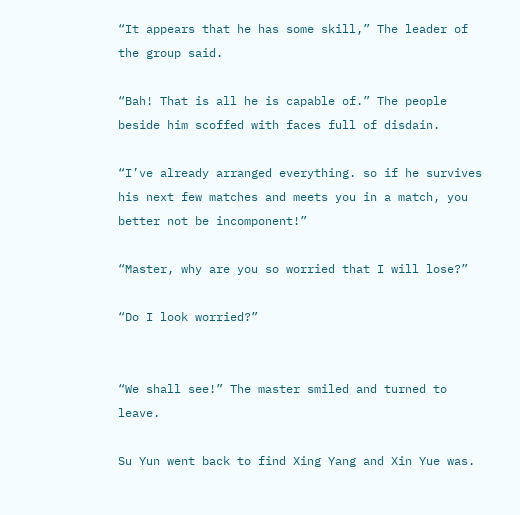“It appears that he has some skill,” The leader of the group said.

“Bah! That is all he is capable of.” The people beside him scoffed with faces full of disdain.

“I’ve already arranged everything. so if he survives his next few matches and meets you in a match, you better not be incomponent!”

“Master, why are you so worried that I will lose?”

“Do I look worried?”


“We shall see!” The master smiled and turned to leave.

Su Yun went back to find Xing Yang and Xin Yue was.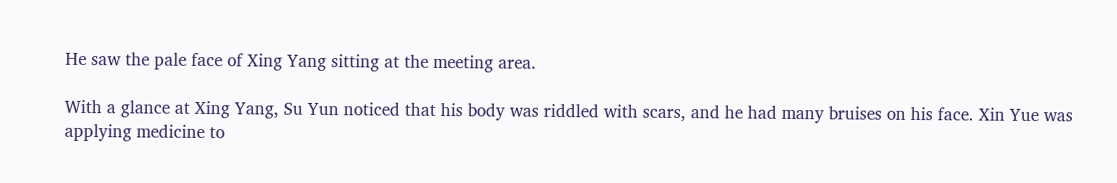He saw the pale face of Xing Yang sitting at the meeting area.

With a glance at Xing Yang, Su Yun noticed that his body was riddled with scars, and he had many bruises on his face. Xin Yue was applying medicine to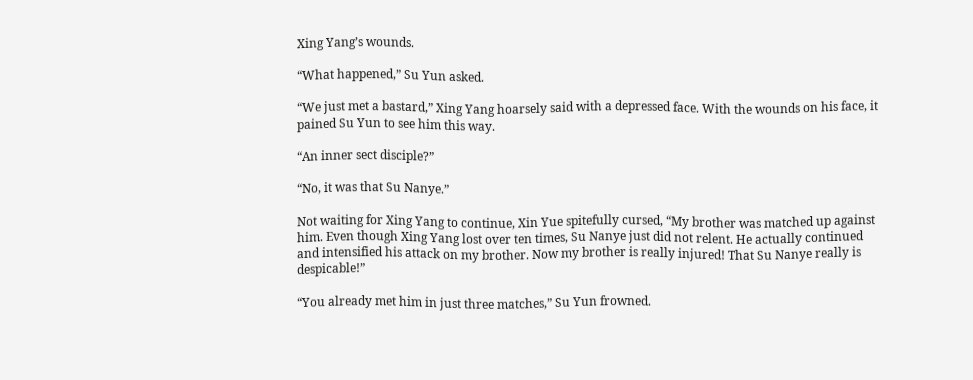Xing Yang’s wounds.

“What happened,” Su Yun asked.

“We just met a bastard,” Xing Yang hoarsely said with a depressed face. With the wounds on his face, it pained Su Yun to see him this way.

“An inner sect disciple?”

“No, it was that Su Nanye.”

Not waiting for Xing Yang to continue, Xin Yue spitefully cursed, “My brother was matched up against him. Even though Xing Yang lost over ten times, Su Nanye just did not relent. He actually continued and intensified his attack on my brother. Now my brother is really injured! That Su Nanye really is despicable!”

“You already met him in just three matches,” Su Yun frowned.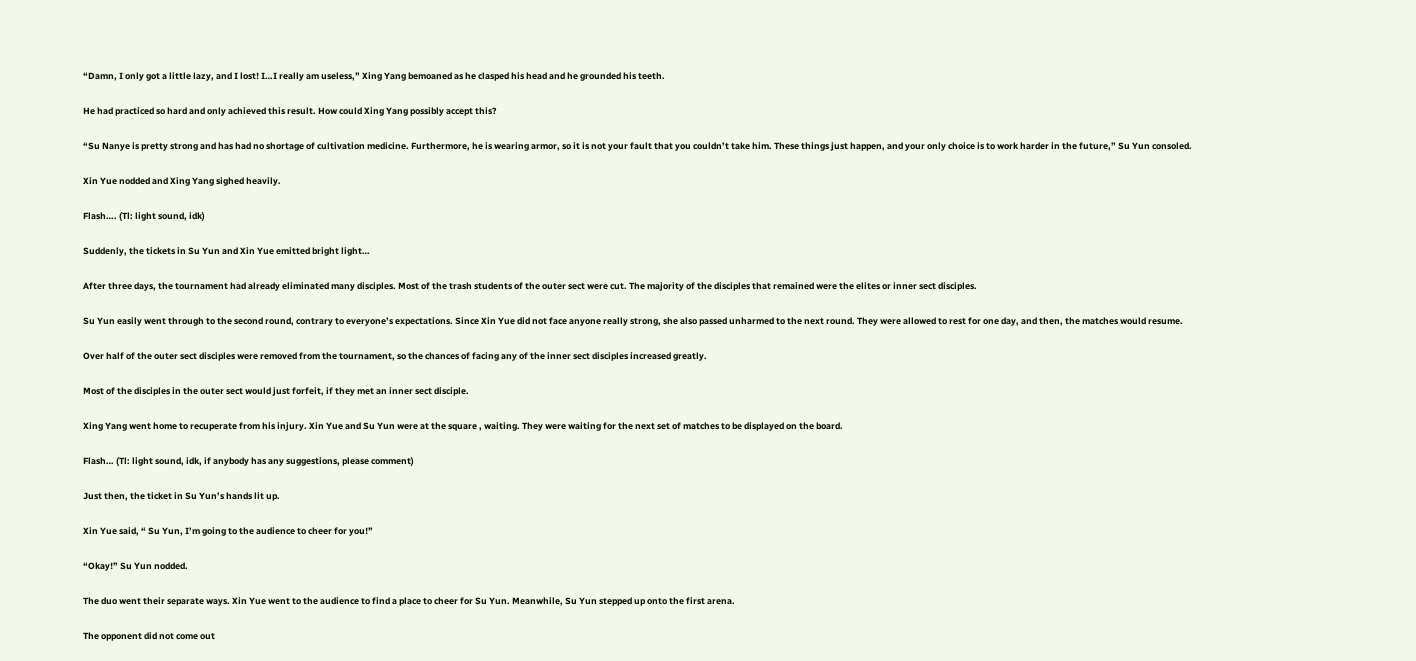“Damn, I only got a little lazy, and I lost! I…I really am useless,” Xing Yang bemoaned as he clasped his head and he grounded his teeth.

He had practiced so hard and only achieved this result. How could Xing Yang possibly accept this?

“Su Nanye is pretty strong and has had no shortage of cultivation medicine. Furthermore, he is wearing armor, so it is not your fault that you couldn’t take him. These things just happen, and your only choice is to work harder in the future,” Su Yun consoled.

Xin Yue nodded and Xing Yang sighed heavily.

Flash…. (Tl: light sound, idk)

Suddenly, the tickets in Su Yun and Xin Yue emitted bright light…

After three days, the tournament had already eliminated many disciples. Most of the trash students of the outer sect were cut. The majority of the disciples that remained were the elites or inner sect disciples.

Su Yun easily went through to the second round, contrary to everyone’s expectations. Since Xin Yue did not face anyone really strong, she also passed unharmed to the next round. They were allowed to rest for one day, and then, the matches would resume.

Over half of the outer sect disciples were removed from the tournament, so the chances of facing any of the inner sect disciples increased greatly.

Most of the disciples in the outer sect would just forfeit, if they met an inner sect disciple.

Xing Yang went home to recuperate from his injury. Xin Yue and Su Yun were at the square , waiting. They were waiting for the next set of matches to be displayed on the board.

Flash… (Tl: light sound, idk, if anybody has any suggestions, please comment)

Just then, the ticket in Su Yun’s hands lit up.

Xin Yue said, “ Su Yun, I’m going to the audience to cheer for you!”

“Okay!” Su Yun nodded.

The duo went their separate ways. Xin Yue went to the audience to find a place to cheer for Su Yun. Meanwhile, Su Yun stepped up onto the first arena.

The opponent did not come out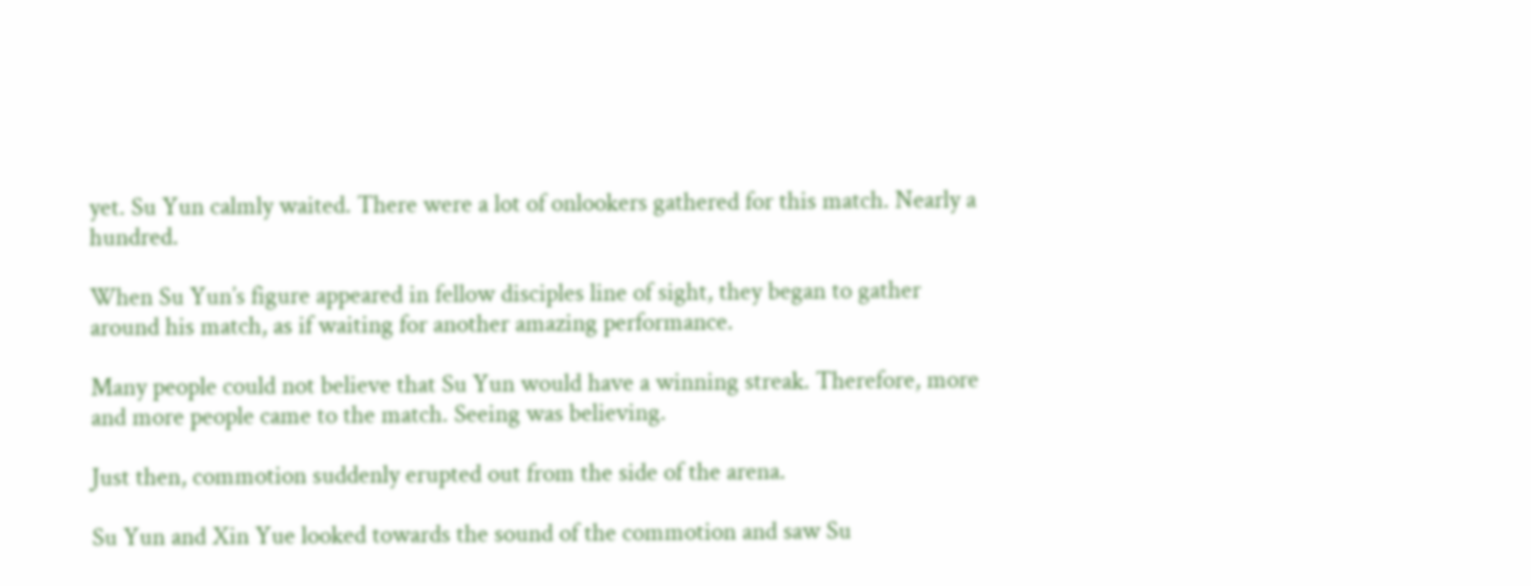yet. Su Yun calmly waited. There were a lot of onlookers gathered for this match. Nearly a hundred.

When Su Yun’s figure appeared in fellow disciples line of sight, they began to gather around his match, as if waiting for another amazing performance.

Many people could not believe that Su Yun would have a winning streak. Therefore, more and more people came to the match. Seeing was believing.

Just then, commotion suddenly erupted out from the side of the arena.

Su Yun and Xin Yue looked towards the sound of the commotion and saw Su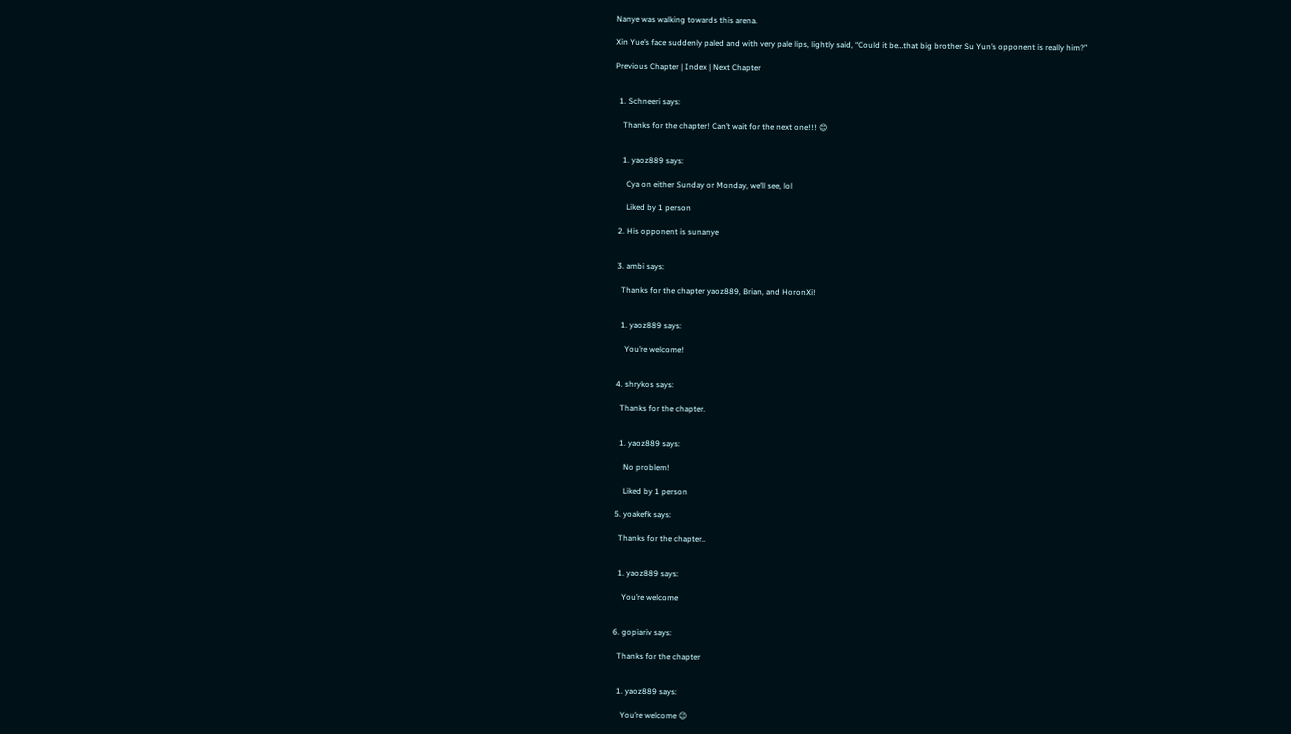Nanye was walking towards this arena.

Xin Yue’s face suddenly paled and with very pale lips, lightly said, “Could it be…that big brother Su Yun’s opponent is really him?”

Previous Chapter | Index | Next Chapter


  1. Schneeri says:

    Thanks for the chapter! Can’t wait for the next one!!! 😊


    1. yaoz889 says:

      Cya on either Sunday or Monday, we’ll see, lol

      Liked by 1 person

  2. His opponent is sunanye


  3. ambi says:

    Thanks for the chapter yaoz889, Brian, and HoronXi!


    1. yaoz889 says:

      You’re welcome!


  4. shrykos says:

    Thanks for the chapter.


    1. yaoz889 says:

      No problem!

      Liked by 1 person

  5. yoakefk says:

    Thanks for the chapter..


    1. yaoz889 says:

      You’re welcome


  6. gopiariv says:

    Thanks for the chapter


    1. yaoz889 says:

      You’re welcome 😉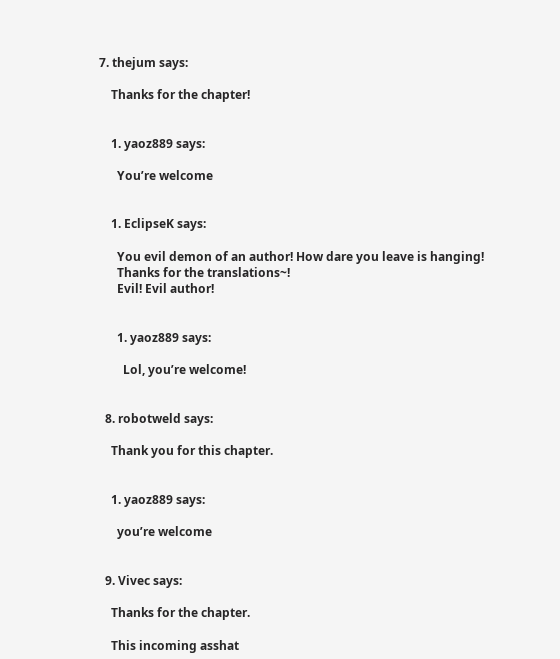7. thejum says:

    Thanks for the chapter!


    1. yaoz889 says:

      You’re welcome


    1. EclipseK says:

      You evil demon of an author! How dare you leave is hanging!
      Thanks for the translations~!
      Evil! Evil author!


      1. yaoz889 says:

        Lol, you’re welcome!


  8. robotweld says:

    Thank you for this chapter.


    1. yaoz889 says:

      you’re welcome


  9. Vivec says:

    Thanks for the chapter.

    This incoming asshat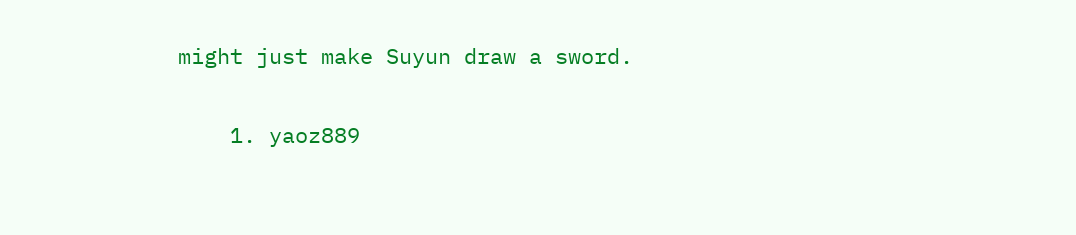might just make Suyun draw a sword.


    1. yaoz889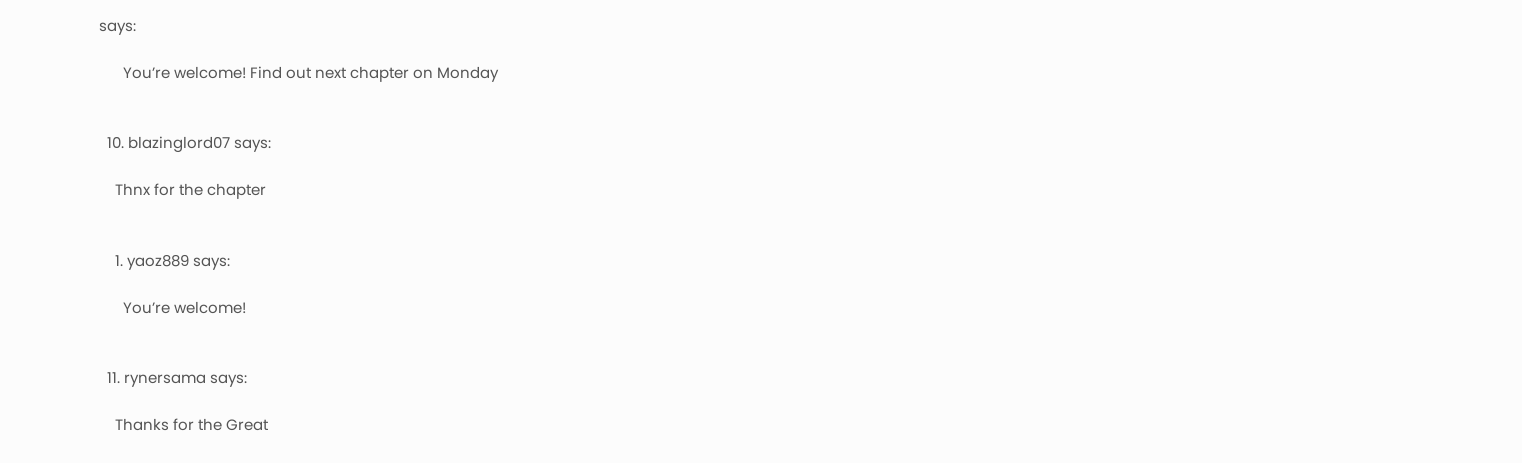says:

      You’re welcome! Find out next chapter on Monday


  10. blazinglord07 says:

    Thnx for the chapter


    1. yaoz889 says:

      You’re welcome!


  11. rynersama says:

    Thanks for the Great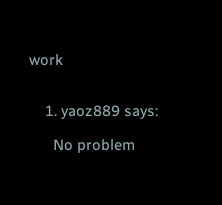work


    1. yaoz889 says:

      No problem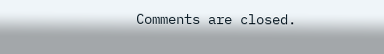Comments are closed.